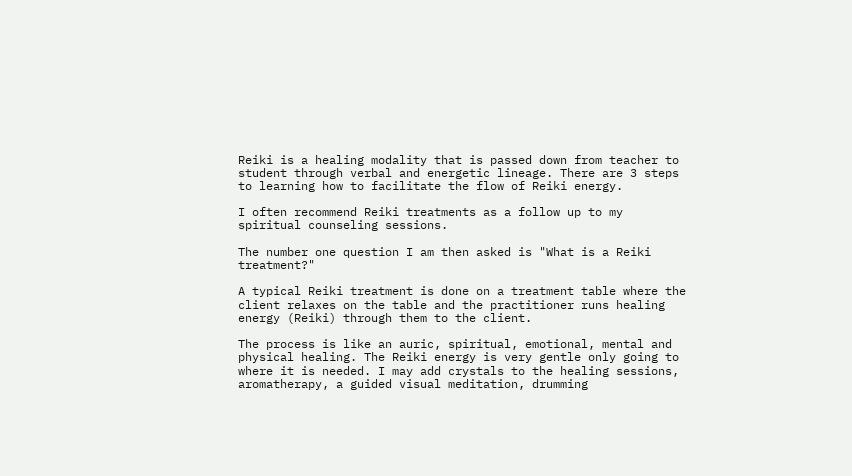Reiki is a healing modality that is passed down from teacher to student through verbal and energetic lineage. There are 3 steps to learning how to facilitate the flow of Reiki energy.

I often recommend Reiki treatments as a follow up to my spiritual counseling sessions.

The number one question I am then asked is "What is a Reiki treatment?"

A typical Reiki treatment is done on a treatment table where the client relaxes on the table and the practitioner runs healing energy (Reiki) through them to the client.

The process is like an auric, spiritual, emotional, mental and physical healing. The Reiki energy is very gentle only going to where it is needed. I may add crystals to the healing sessions, aromatherapy, a guided visual meditation, drumming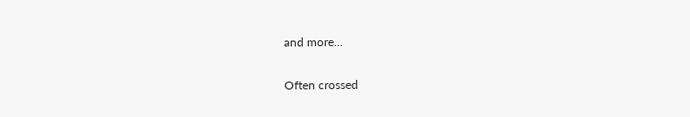and more...

Often crossed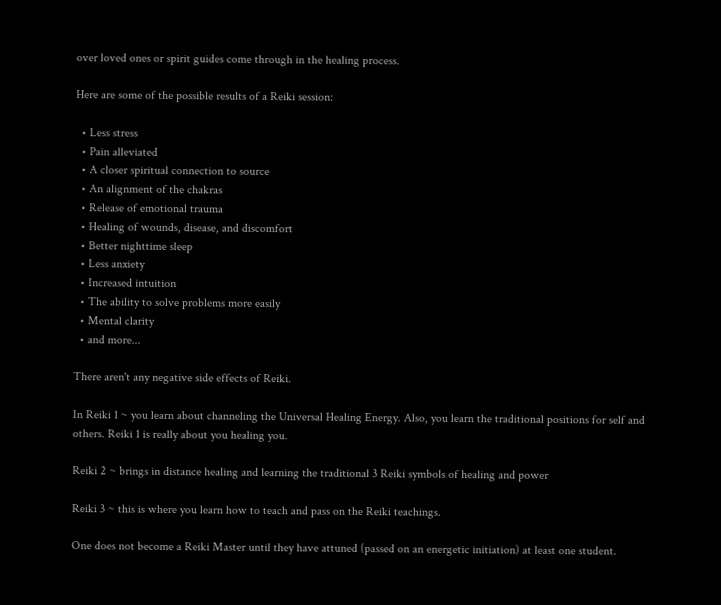over loved ones or spirit guides come through in the healing process.

Here are some of the possible results of a Reiki session:

  • Less stress
  • Pain alleviated
  • A closer spiritual connection to source
  • An alignment of the chakras
  • Release of emotional trauma
  • Healing of wounds, disease, and discomfort
  • Better nighttime sleep
  • Less anxiety
  • Increased intuition
  • The ability to solve problems more easily
  • Mental clarity
  • and more...

There aren't any negative side effects of Reiki.

In Reiki 1 ~ you learn about channeling the Universal Healing Energy. Also, you learn the traditional positions for self and others. Reiki 1 is really about you healing you.

Reiki 2 ~ brings in distance healing and learning the traditional 3 Reiki symbols of healing and power

Reiki 3 ~ this is where you learn how to teach and pass on the Reiki teachings.

One does not become a Reiki Master until they have attuned (passed on an energetic initiation) at least one student.